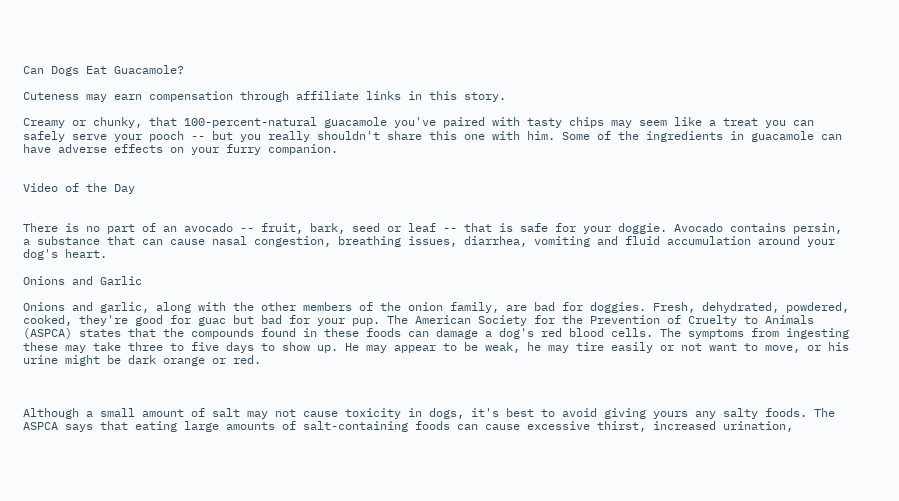Can Dogs Eat Guacamole?

Cuteness may earn compensation through affiliate links in this story.

Creamy or chunky, that 100-percent-natural guacamole you've paired with tasty chips may seem like a treat you can safely serve your pooch -- but you really shouldn't share this one with him. Some of the ingredients in guacamole can have adverse effects on your furry companion.


Video of the Day


There is no part of an avocado -- fruit, bark, seed or leaf -- that is safe for your doggie. Avocado contains persin, a substance that can cause nasal congestion, breathing issues, diarrhea, vomiting and fluid accumulation around your dog's heart.

Onions and Garlic

Onions and garlic, along with the other members of the onion family, are bad for doggies. Fresh, dehydrated, powdered, cooked, they're good for guac but bad for your pup. The American Society for the Prevention of Cruelty to Animals (ASPCA) states that the compounds found in these foods can damage a dog's red blood cells. The symptoms from ingesting these may take three to five days to show up. He may appear to be weak, he may tire easily or not want to move, or his urine might be dark orange or red.



Although a small amount of salt may not cause toxicity in dogs, it's best to avoid giving yours any salty foods. The ASPCA says that eating large amounts of salt-containing foods can cause excessive thirst, increased urination,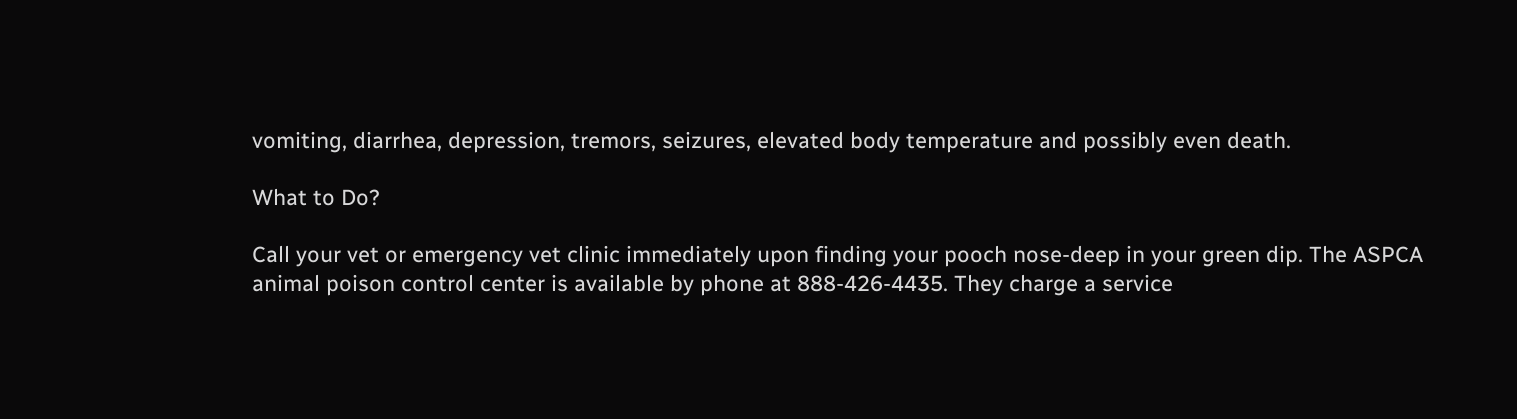vomiting, diarrhea, depression, tremors, seizures, elevated body temperature and possibly even death.

What to Do?

Call your vet or emergency vet clinic immediately upon finding your pooch nose-deep in your green dip. The ASPCA animal poison control center is available by phone at 888-426-4435. They charge a service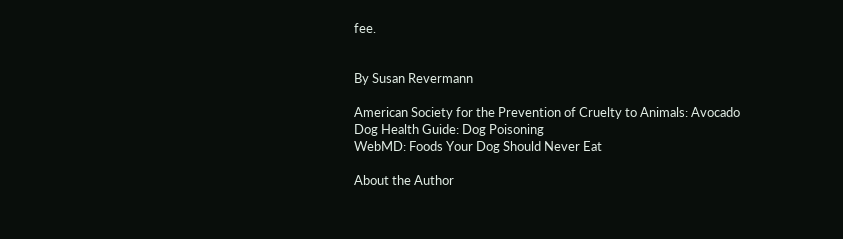fee.


By Susan Revermann

American Society for the Prevention of Cruelty to Animals: Avocado
Dog Health Guide: Dog Poisoning
WebMD: Foods Your Dog Should Never Eat

About the Author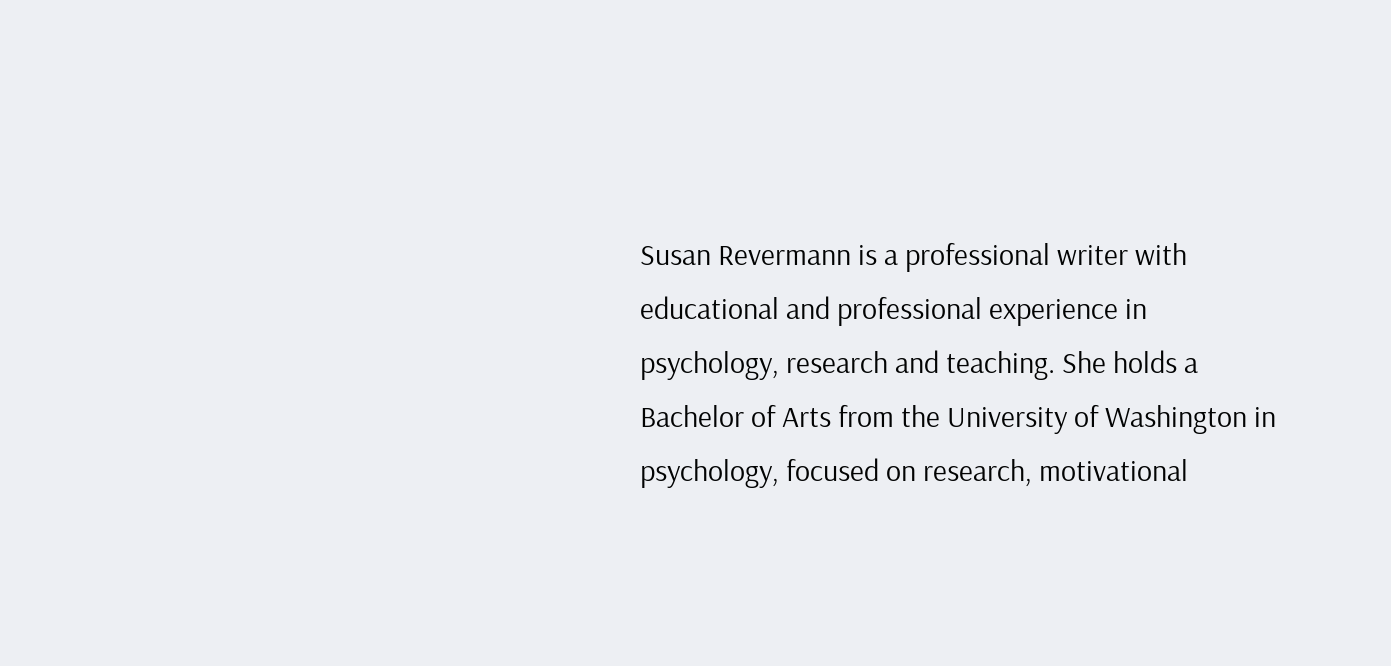Susan Revermann is a professional writer with educational and professional experience in psychology, research and teaching. She holds a Bachelor of Arts from the University of Washington in psychology, focused on research, motivational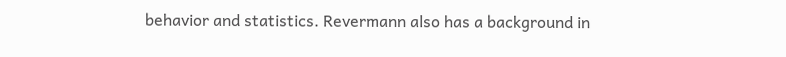behavior and statistics. Revermann also has a background in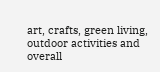art, crafts, green living, outdoor activities and overall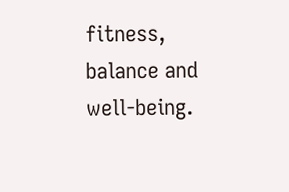fitness, balance and well-being.